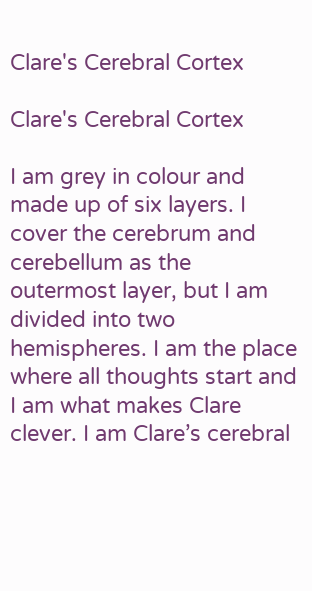Clare's Cerebral Cortex

Clare's Cerebral Cortex

I am grey in colour and made up of six layers. I cover the cerebrum and cerebellum as the outermost layer, but I am divided into two hemispheres. I am the place where all thoughts start and I am what makes Clare clever. I am Clare’s cerebral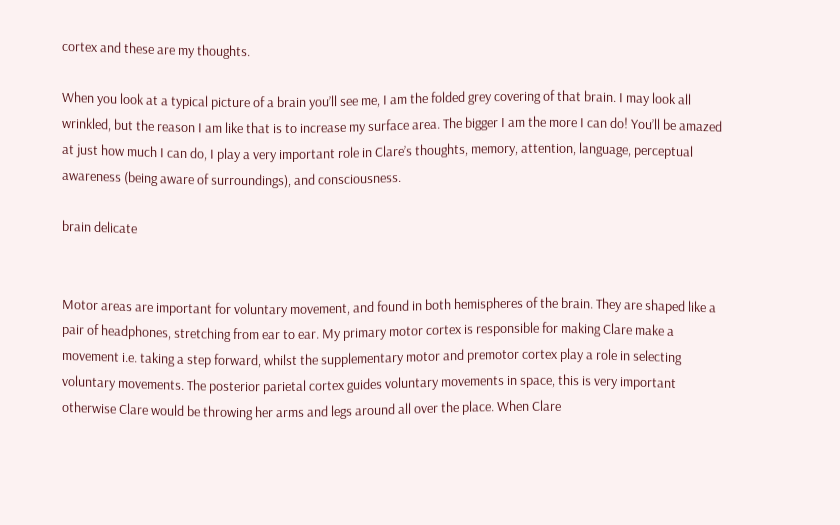cortex and these are my thoughts.

When you look at a typical picture of a brain you’ll see me, I am the folded grey covering of that brain. I may look all wrinkled, but the reason I am like that is to increase my surface area. The bigger I am the more I can do! You’ll be amazed at just how much I can do, I play a very important role in Clare’s thoughts, memory, attention, language, perceptual awareness (being aware of surroundings), and consciousness.

brain delicate


Motor areas are important for voluntary movement, and found in both hemispheres of the brain. They are shaped like a pair of headphones, stretching from ear to ear. My primary motor cortex is responsible for making Clare make a movement i.e. taking a step forward, whilst the supplementary motor and premotor cortex play a role in selecting voluntary movements. The posterior parietal cortex guides voluntary movements in space, this is very important otherwise Clare would be throwing her arms and legs around all over the place. When Clare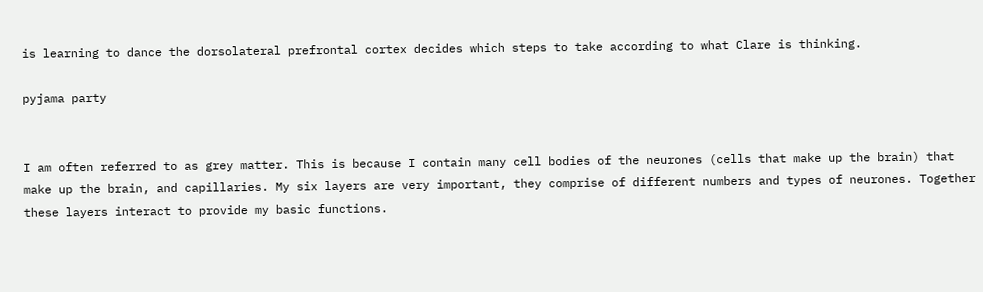is learning to dance the dorsolateral prefrontal cortex decides which steps to take according to what Clare is thinking.

pyjama party


I am often referred to as grey matter. This is because I contain many cell bodies of the neurones (cells that make up the brain) that make up the brain, and capillaries. My six layers are very important, they comprise of different numbers and types of neurones. Together these layers interact to provide my basic functions.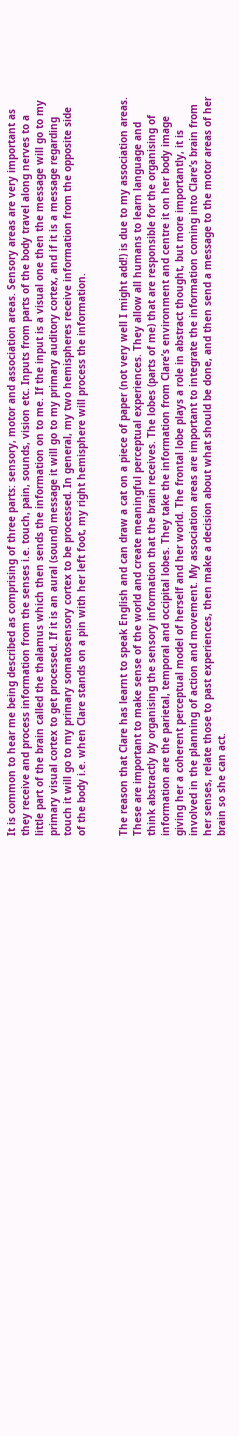It is common to hear me being described as comprising of three parts: sensory, motor and association areas. Sensory areas are very important as they receive and process information from the senses i.e. touch, pain, sounds, vision etc. Inputs from parts of the body travel along nerves to a little part of the brain called the thalamus which then sends the information on to me. If the input is a visual one then the message will go to my primary visual cortex to get processed. If it is an aural (sound) message it will go to my primary auditory cortex, and if it is a message regarding touch it will go to my primary somatosensory cortex to be processed. In general, my two hemispheres receive information from the opposite side of the body i.e. when Clare stands on a pin with her left foot, my right hemisphere will process the information.


The reason that Clare has learnt to speak English and can draw a cat on a piece of paper (not very well I might add!) is due to my association areas. These are important to make sense of the world and create meaningful perceptual experiences. They allow all humans to learn language and think abstractly by organising the sensory information that the brain receives. The lobes (parts of me) that are responsible for the organising of information are the parietal, temporal and occipital lobes. They take the information from Clare’s environment and centre it on her body image giving her a coherent perceptual model of herself and her world. The frontal lobe plays a role in abstract thought, but more importantly, it is involved in the planning of action and movement. My association areas are important to integrate the information coming into Clare’s brain from her senses, relate those to past experiences, then make a decision about what should be done, and then send a message to the motor areas of her brain so she can act.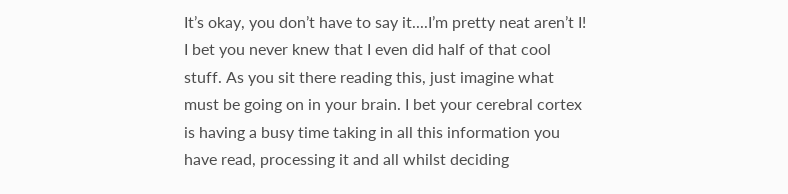It’s okay, you don’t have to say it....I’m pretty neat aren’t I! I bet you never knew that I even did half of that cool stuff. As you sit there reading this, just imagine what must be going on in your brain. I bet your cerebral cortex is having a busy time taking in all this information you have read, processing it and all whilst deciding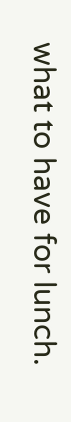what to have for lunch.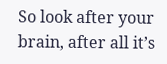So look after your brain, after all it’s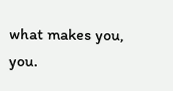what makes you, you.